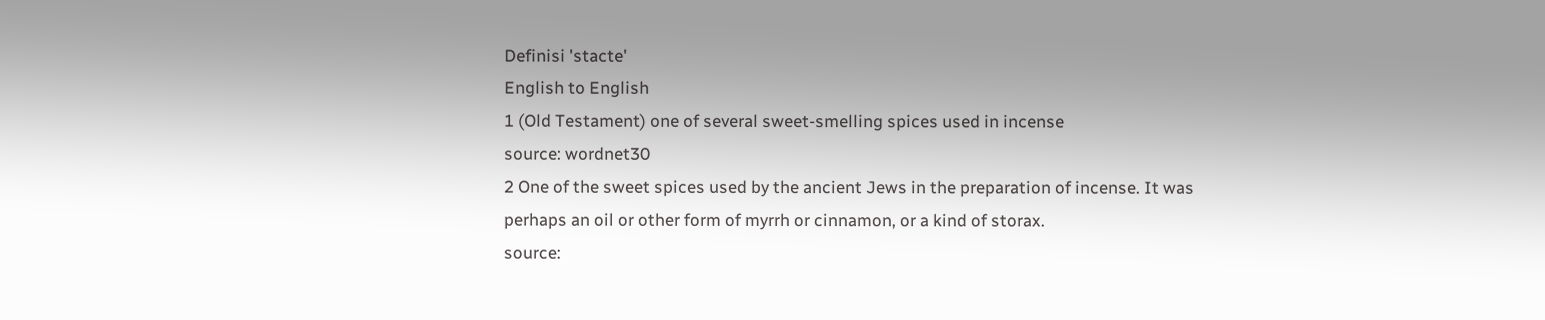Definisi 'stacte'
English to English
1 (Old Testament) one of several sweet-smelling spices used in incense
source: wordnet30
2 One of the sweet spices used by the ancient Jews in the preparation of incense. It was perhaps an oil or other form of myrrh or cinnamon, or a kind of storax.
source: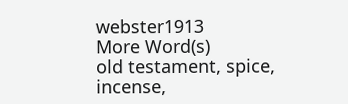webster1913
More Word(s)
old testament, spice, incense,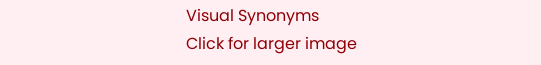Visual Synonyms
Click for larger image